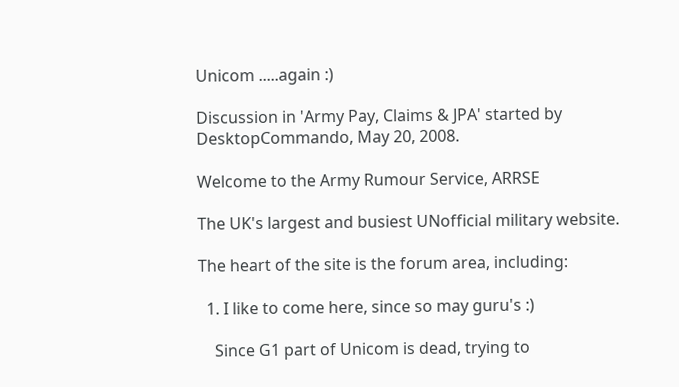Unicom .....again :)

Discussion in 'Army Pay, Claims & JPA' started by DesktopCommando, May 20, 2008.

Welcome to the Army Rumour Service, ARRSE

The UK's largest and busiest UNofficial military website.

The heart of the site is the forum area, including:

  1. I like to come here, since so may guru's :)

    Since G1 part of Unicom is dead, trying to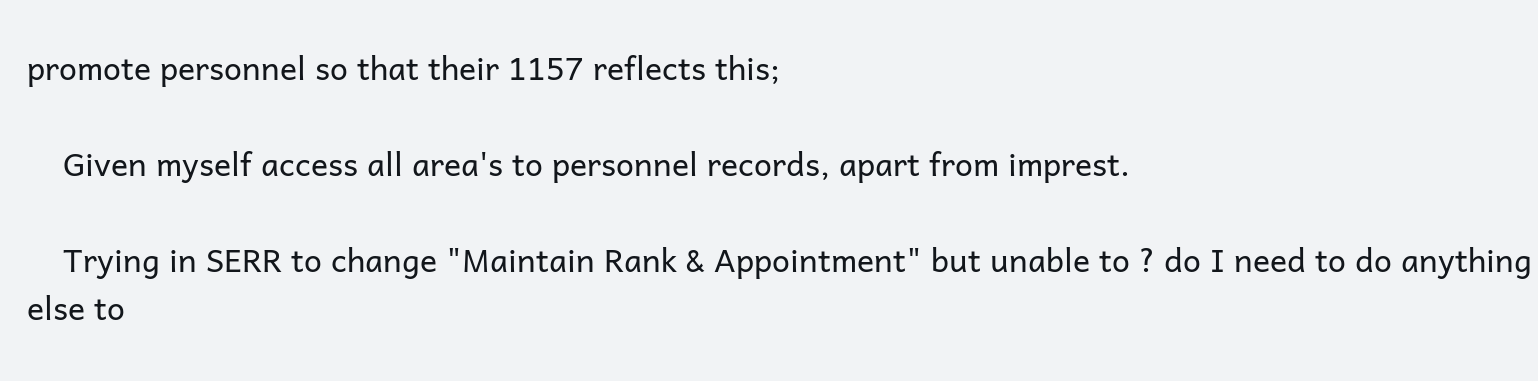promote personnel so that their 1157 reflects this;

    Given myself access all area's to personnel records, apart from imprest.

    Trying in SERR to change "Maintain Rank & Appointment" but unable to ? do I need to do anything else to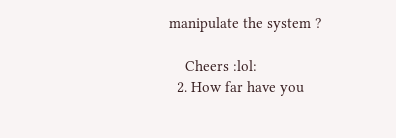manipulate the system ?

    Cheers :lol:
  2. How far have you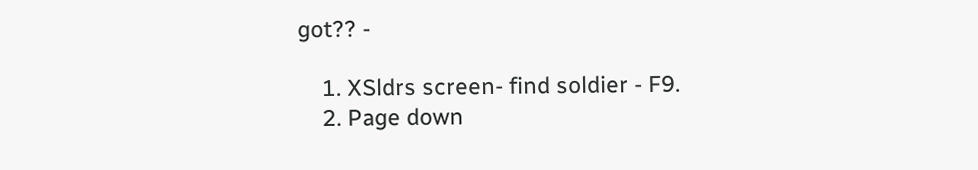got?? -

    1. XSldrs screen- find soldier - F9.
    2. Page down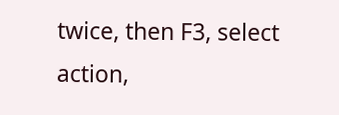twice, then F3, select action,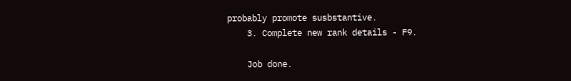probably promote susbstantive.
    3. Complete new rank details - F9.

    Job done.